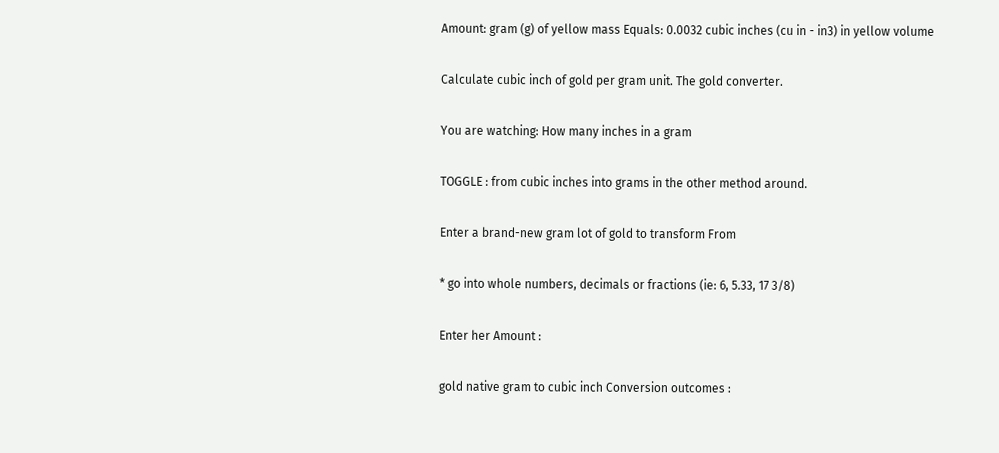Amount: gram (g) of yellow mass Equals: 0.0032 cubic inches (cu in - in3) in yellow volume

Calculate cubic inch of gold per gram unit. The gold converter.

You are watching: How many inches in a gram

TOGGLE : from cubic inches into grams in the other method around.

Enter a brand-new gram lot of gold to transform From

* go into whole numbers, decimals or fractions (ie: 6, 5.33, 17 3/8)

Enter her Amount :

gold native gram to cubic inch Conversion outcomes :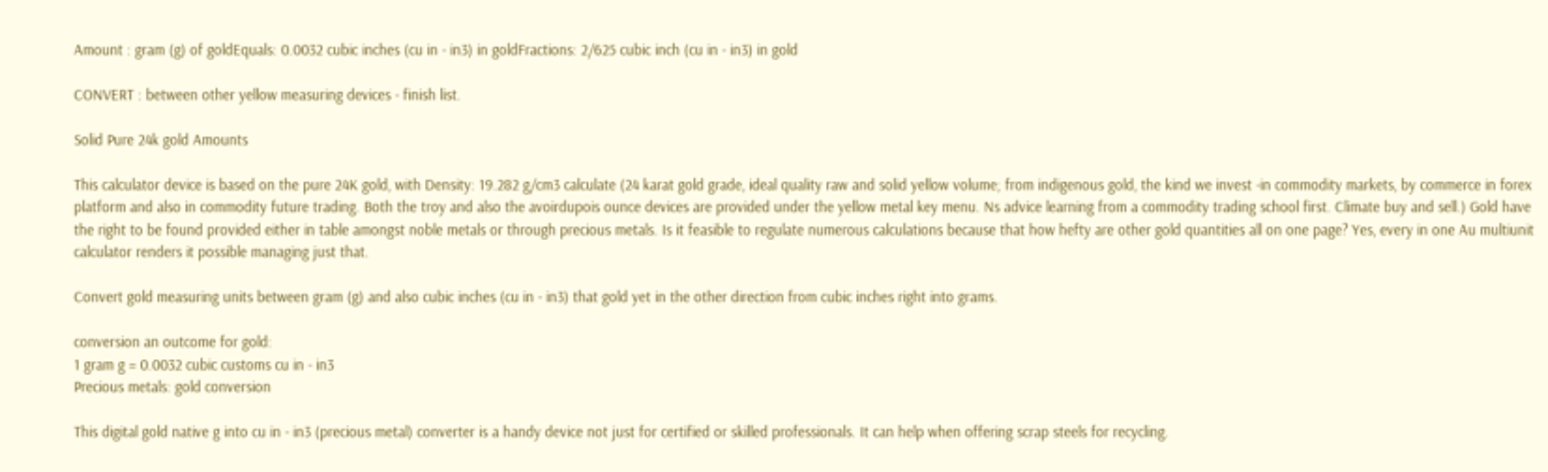Amount : gram (g) of goldEquals: 0.0032 cubic inches (cu in - in3) in goldFractions: 2/625 cubic inch (cu in - in3) in gold

CONVERT : between other yellow measuring devices - finish list.

Solid Pure 24k gold Amounts

This calculator device is based on the pure 24K gold, with Density: 19.282 g/cm3 calculate (24 karat gold grade, ideal quality raw and solid yellow volume; from indigenous gold, the kind we invest -in commodity markets, by commerce in forex platform and also in commodity future trading. Both the troy and also the avoirdupois ounce devices are provided under the yellow metal key menu. Ns advice learning from a commodity trading school first. Climate buy and sell.) Gold have the right to be found provided either in table amongst noble metals or through precious metals. Is it feasible to regulate numerous calculations because that how hefty are other gold quantities all on one page? Yes, every in one Au multiunit calculator renders it possible managing just that.

Convert gold measuring units between gram (g) and also cubic inches (cu in - in3) that gold yet in the other direction from cubic inches right into grams.

conversion an outcome for gold:
1 gram g = 0.0032 cubic customs cu in - in3
Precious metals: gold conversion

This digital gold native g into cu in - in3 (precious metal) converter is a handy device not just for certified or skilled professionals. It can help when offering scrap steels for recycling.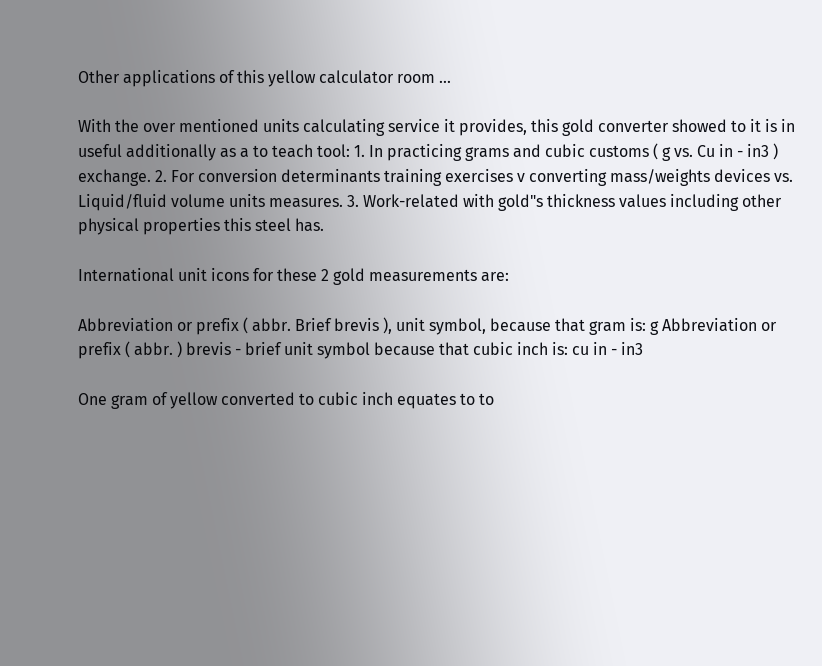Other applications of this yellow calculator room ...

With the over mentioned units calculating service it provides, this gold converter showed to it is in useful additionally as a to teach tool: 1. In practicing grams and cubic customs ( g vs. Cu in - in3 ) exchange. 2. For conversion determinants training exercises v converting mass/weights devices vs. Liquid/fluid volume units measures. 3. Work-related with gold"s thickness values including other physical properties this steel has.

International unit icons for these 2 gold measurements are:

Abbreviation or prefix ( abbr. Brief brevis ), unit symbol, because that gram is: g Abbreviation or prefix ( abbr. ) brevis - brief unit symbol because that cubic inch is: cu in - in3

One gram of yellow converted to cubic inch equates to to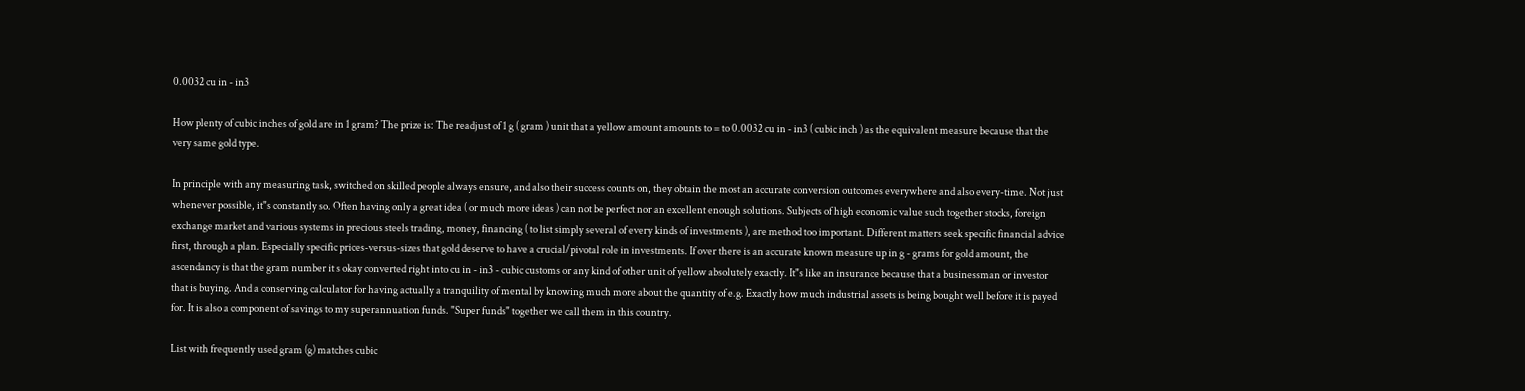0.0032 cu in - in3

How plenty of cubic inches of gold are in 1 gram? The prize is: The readjust of 1 g ( gram ) unit that a yellow amount amounts to = to 0.0032 cu in - in3 ( cubic inch ) as the equivalent measure because that the very same gold type.

In principle with any measuring task, switched on skilled people always ensure, and also their success counts on, they obtain the most an accurate conversion outcomes everywhere and also every-time. Not just whenever possible, it"s constantly so. Often having only a great idea ( or much more ideas ) can not be perfect nor an excellent enough solutions. Subjects of high economic value such together stocks, foreign exchange market and various systems in precious steels trading, money, financing ( to list simply several of every kinds of investments ), are method too important. Different matters seek specific financial advice first, through a plan. Especially specific prices-versus-sizes that gold deserve to have a crucial/pivotal role in investments. If over there is an accurate known measure up in g - grams for gold amount, the ascendancy is that the gram number it s okay converted right into cu in - in3 - cubic customs or any kind of other unit of yellow absolutely exactly. It"s like an insurance because that a businessman or investor that is buying. And a conserving calculator for having actually a tranquility of mental by knowing much more about the quantity of e.g. Exactly how much industrial assets is being bought well before it is payed for. It is also a component of savings to my superannuation funds. "Super funds" together we call them in this country.

List with frequently used gram (g) matches cubic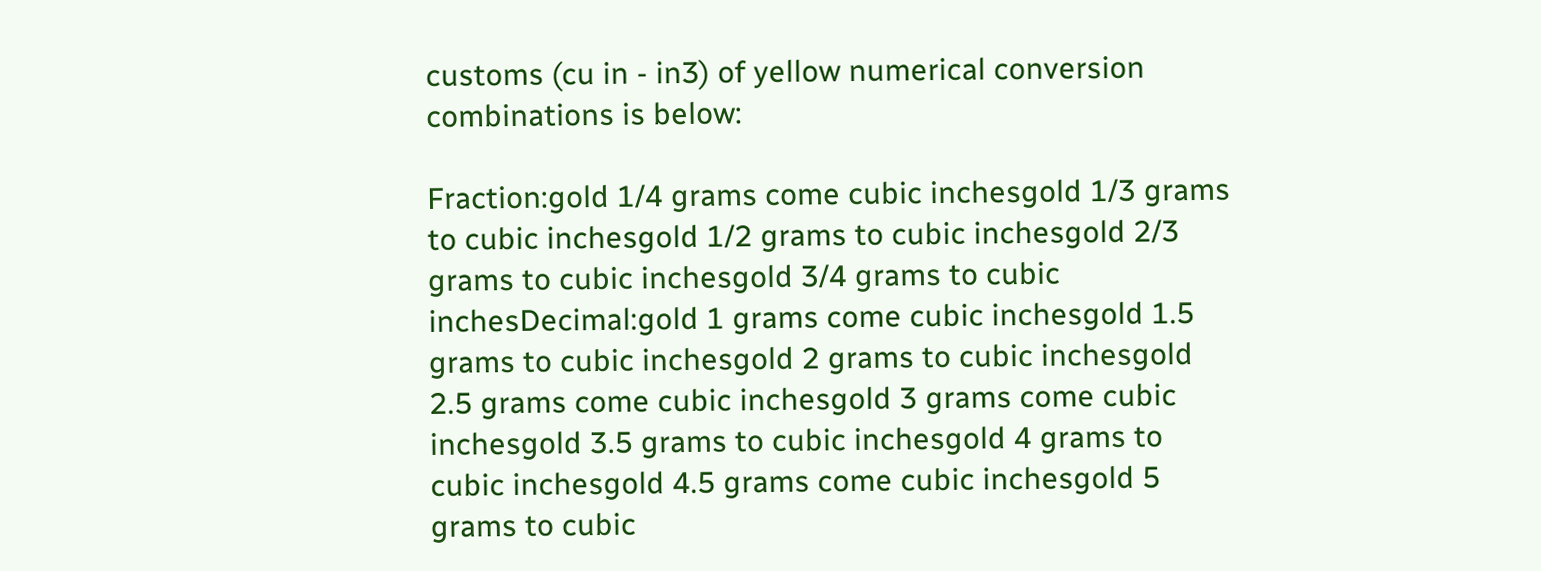customs (cu in - in3) of yellow numerical conversion combinations is below:

Fraction:gold 1/4 grams come cubic inchesgold 1/3 grams to cubic inchesgold 1/2 grams to cubic inchesgold 2/3 grams to cubic inchesgold 3/4 grams to cubic inchesDecimal:gold 1 grams come cubic inchesgold 1.5 grams to cubic inchesgold 2 grams to cubic inchesgold 2.5 grams come cubic inchesgold 3 grams come cubic inchesgold 3.5 grams to cubic inchesgold 4 grams to cubic inchesgold 4.5 grams come cubic inchesgold 5 grams to cubic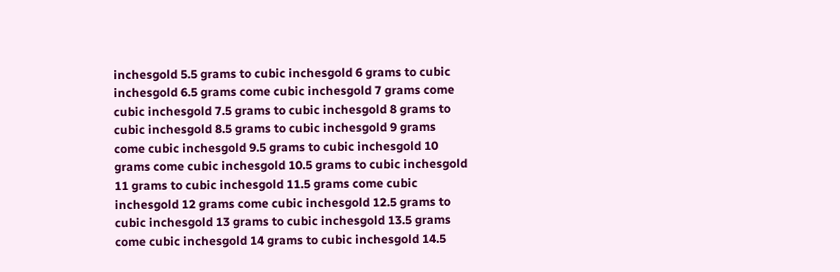inchesgold 5.5 grams to cubic inchesgold 6 grams to cubic inchesgold 6.5 grams come cubic inchesgold 7 grams come cubic inchesgold 7.5 grams to cubic inchesgold 8 grams to cubic inchesgold 8.5 grams to cubic inchesgold 9 grams come cubic inchesgold 9.5 grams to cubic inchesgold 10 grams come cubic inchesgold 10.5 grams to cubic inchesgold 11 grams to cubic inchesgold 11.5 grams come cubic inchesgold 12 grams come cubic inchesgold 12.5 grams to cubic inchesgold 13 grams to cubic inchesgold 13.5 grams come cubic inchesgold 14 grams to cubic inchesgold 14.5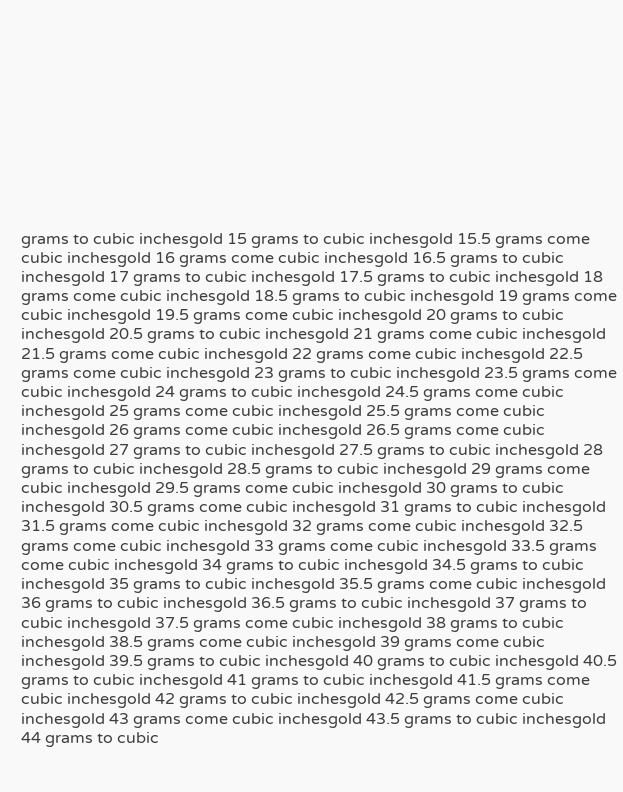grams to cubic inchesgold 15 grams to cubic inchesgold 15.5 grams come cubic inchesgold 16 grams come cubic inchesgold 16.5 grams to cubic inchesgold 17 grams to cubic inchesgold 17.5 grams to cubic inchesgold 18 grams come cubic inchesgold 18.5 grams to cubic inchesgold 19 grams come cubic inchesgold 19.5 grams come cubic inchesgold 20 grams to cubic inchesgold 20.5 grams to cubic inchesgold 21 grams come cubic inchesgold 21.5 grams come cubic inchesgold 22 grams come cubic inchesgold 22.5 grams come cubic inchesgold 23 grams to cubic inchesgold 23.5 grams come cubic inchesgold 24 grams to cubic inchesgold 24.5 grams come cubic inchesgold 25 grams come cubic inchesgold 25.5 grams come cubic inchesgold 26 grams come cubic inchesgold 26.5 grams come cubic inchesgold 27 grams to cubic inchesgold 27.5 grams to cubic inchesgold 28 grams to cubic inchesgold 28.5 grams to cubic inchesgold 29 grams come cubic inchesgold 29.5 grams come cubic inchesgold 30 grams to cubic inchesgold 30.5 grams come cubic inchesgold 31 grams to cubic inchesgold 31.5 grams come cubic inchesgold 32 grams come cubic inchesgold 32.5 grams come cubic inchesgold 33 grams come cubic inchesgold 33.5 grams come cubic inchesgold 34 grams to cubic inchesgold 34.5 grams to cubic inchesgold 35 grams to cubic inchesgold 35.5 grams come cubic inchesgold 36 grams to cubic inchesgold 36.5 grams to cubic inchesgold 37 grams to cubic inchesgold 37.5 grams come cubic inchesgold 38 grams to cubic inchesgold 38.5 grams come cubic inchesgold 39 grams come cubic inchesgold 39.5 grams to cubic inchesgold 40 grams to cubic inchesgold 40.5 grams to cubic inchesgold 41 grams to cubic inchesgold 41.5 grams come cubic inchesgold 42 grams to cubic inchesgold 42.5 grams come cubic inchesgold 43 grams come cubic inchesgold 43.5 grams to cubic inchesgold 44 grams to cubic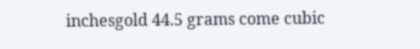inchesgold 44.5 grams come cubic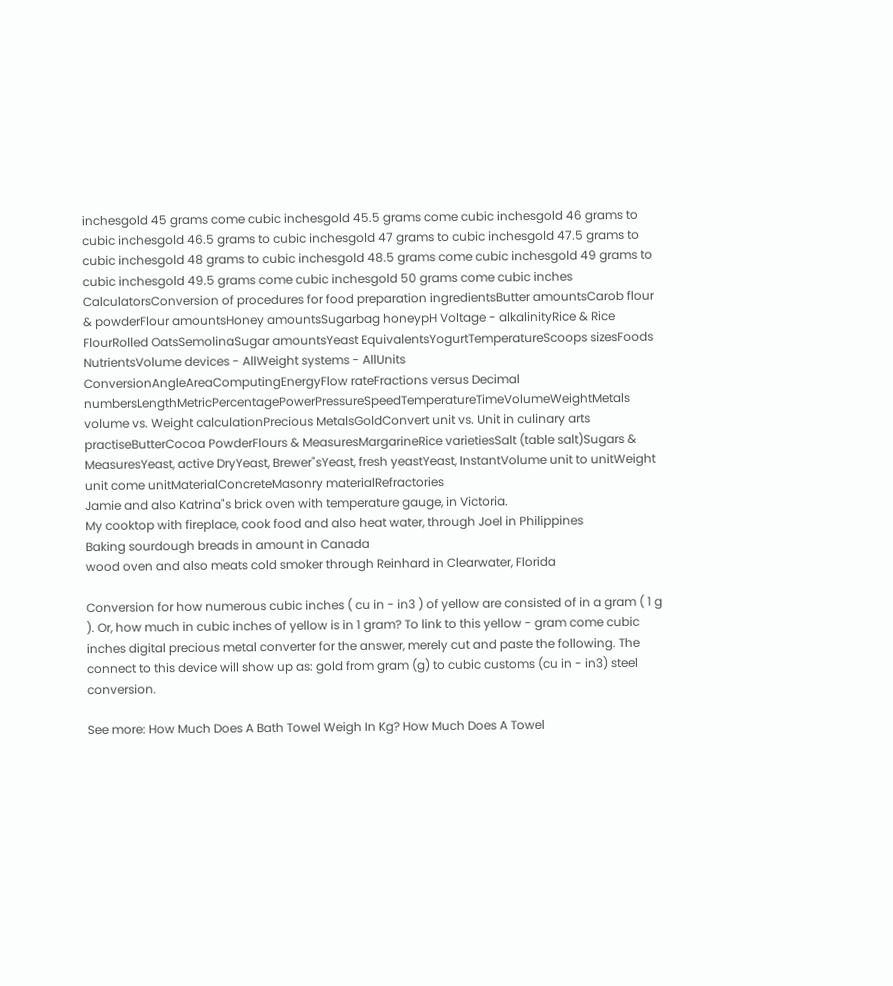inchesgold 45 grams come cubic inchesgold 45.5 grams come cubic inchesgold 46 grams to cubic inchesgold 46.5 grams to cubic inchesgold 47 grams to cubic inchesgold 47.5 grams to cubic inchesgold 48 grams to cubic inchesgold 48.5 grams come cubic inchesgold 49 grams to cubic inchesgold 49.5 grams come cubic inchesgold 50 grams come cubic inches
CalculatorsConversion of procedures for food preparation ingredientsButter amountsCarob flour & powderFlour amountsHoney amountsSugarbag honeypH Voltage - alkalinityRice & Rice FlourRolled OatsSemolinaSugar amountsYeast EquivalentsYogurtTemperatureScoops sizesFoods NutrientsVolume devices - AllWeight systems - AllUnits ConversionAngleAreaComputingEnergyFlow rateFractions versus Decimal numbersLengthMetricPercentagePowerPressureSpeedTemperatureTimeVolumeWeightMetals volume vs. Weight calculationPrecious MetalsGoldConvert unit vs. Unit in culinary arts practiseButterCocoa PowderFlours & MeasuresMargarineRice varietiesSalt (table salt)Sugars & MeasuresYeast, active DryYeast, Brewer"sYeast, fresh yeastYeast, InstantVolume unit to unitWeight unit come unitMaterialConcreteMasonry materialRefractories
Jamie and also Katrina"s brick oven with temperature gauge, in Victoria.
My cooktop with fireplace, cook food and also heat water, through Joel in Philippines
Baking sourdough breads in amount in Canada
wood oven and also meats cold smoker through Reinhard in Clearwater, Florida

Conversion for how numerous cubic inches ( cu in - in3 ) of yellow are consisted of in a gram ( 1 g ). Or, how much in cubic inches of yellow is in 1 gram? To link to this yellow - gram come cubic inches digital precious metal converter for the answer, merely cut and paste the following. The connect to this device will show up as: gold from gram (g) to cubic customs (cu in - in3) steel conversion.

See more: How Much Does A Bath Towel Weigh In Kg? How Much Does A Towel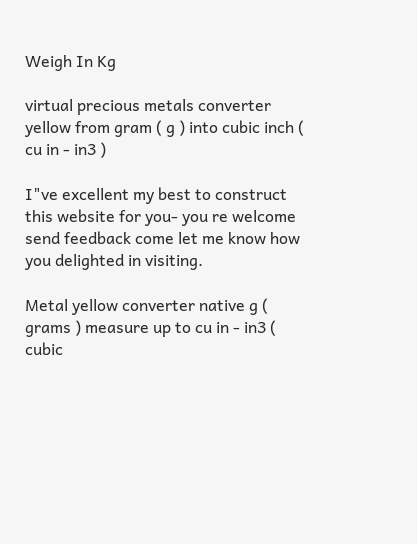Weigh In Kg

virtual precious metals converter yellow from gram ( g ) into cubic inch ( cu in - in3 )

I"ve excellent my best to construct this website for you- you re welcome send feedback come let me know how you delighted in visiting.

Metal yellow converter native g ( grams ) measure up to cu in - in3 ( cubic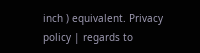inch ) equivalent. Privacy policy | regards to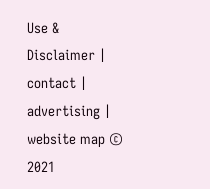Use & Disclaimer | contact | advertising | website map © 2021